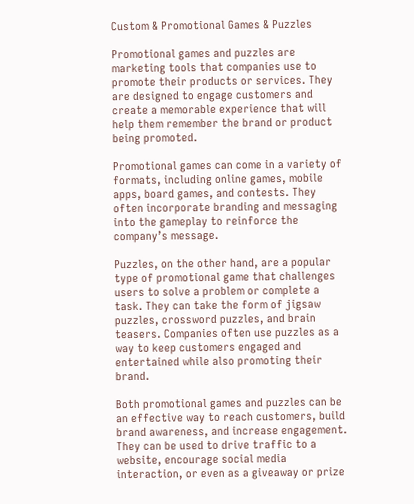Custom & Promotional Games & Puzzles

Promotional games and puzzles are marketing tools that companies use to promote their products or services. They are designed to engage customers and create a memorable experience that will help them remember the brand or product being promoted.

Promotional games can come in a variety of formats, including online games, mobile apps, board games, and contests. They often incorporate branding and messaging into the gameplay to reinforce the company’s message.

Puzzles, on the other hand, are a popular type of promotional game that challenges users to solve a problem or complete a task. They can take the form of jigsaw puzzles, crossword puzzles, and brain teasers. Companies often use puzzles as a way to keep customers engaged and entertained while also promoting their brand.

Both promotional games and puzzles can be an effective way to reach customers, build brand awareness, and increase engagement. They can be used to drive traffic to a website, encourage social media interaction, or even as a giveaway or prize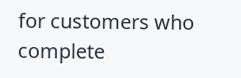for customers who complete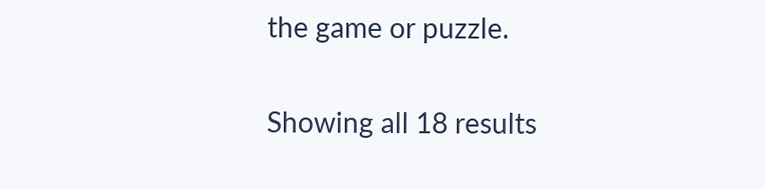the game or puzzle.

Showing all 18 results